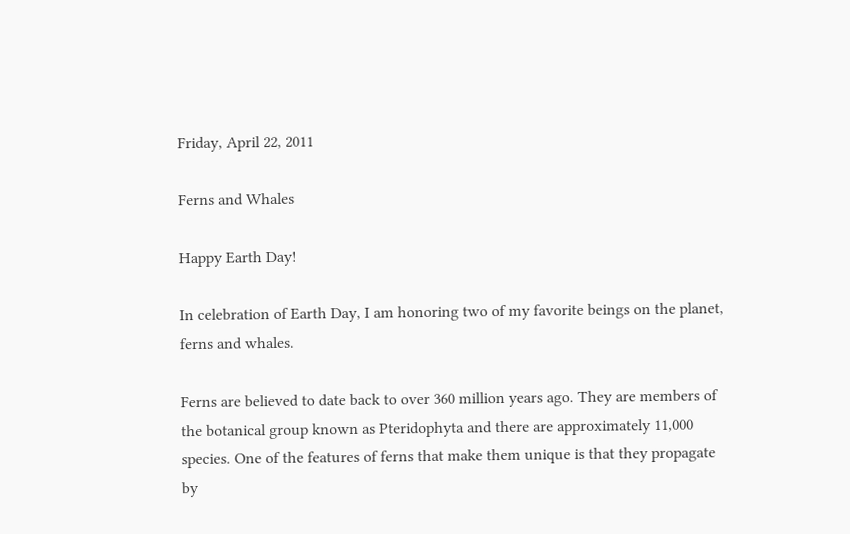Friday, April 22, 2011

Ferns and Whales

Happy Earth Day!

In celebration of Earth Day, I am honoring two of my favorite beings on the planet, ferns and whales.

Ferns are believed to date back to over 360 million years ago. They are members of the botanical group known as Pteridophyta and there are approximately 11,000 species. One of the features of ferns that make them unique is that they propagate by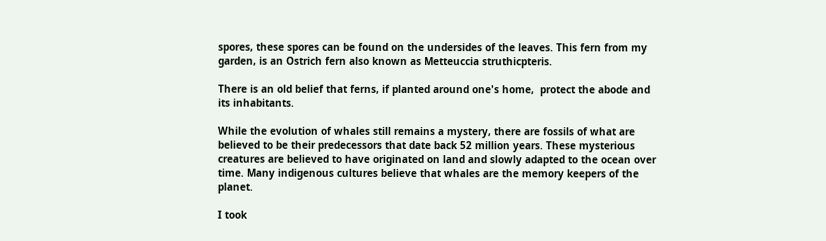spores, these spores can be found on the undersides of the leaves. This fern from my garden, is an Ostrich fern also known as Metteuccia struthicpteris.

There is an old belief that ferns, if planted around one's home,  protect the abode and its inhabitants.

While the evolution of whales still remains a mystery, there are fossils of what are believed to be their predecessors that date back 52 million years. These mysterious creatures are believed to have originated on land and slowly adapted to the ocean over time. Many indigenous cultures believe that whales are the memory keepers of the planet.

I took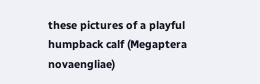these pictures of a playful humpback calf (Megaptera novaengliae)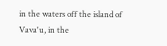in the waters off the island of Vava'u, in the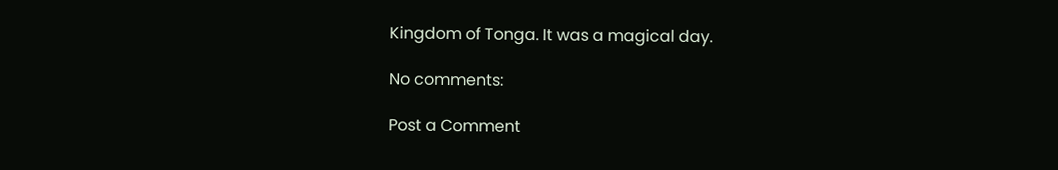Kingdom of Tonga. It was a magical day.

No comments:

Post a Comment